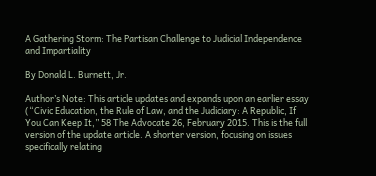A Gathering Storm: The Partisan Challenge to Judicial Independence and Impartiality

By Donald L. Burnett, Jr.

Author’s Note: This article updates and expands upon an earlier essay (“Civic Education, the Rule of Law, and the Judiciary: A Republic, If You Can Keep It,” 58 The Advocate 26, February 2015. This is the full version of the update article. A shorter version, focusing on issues specifically relating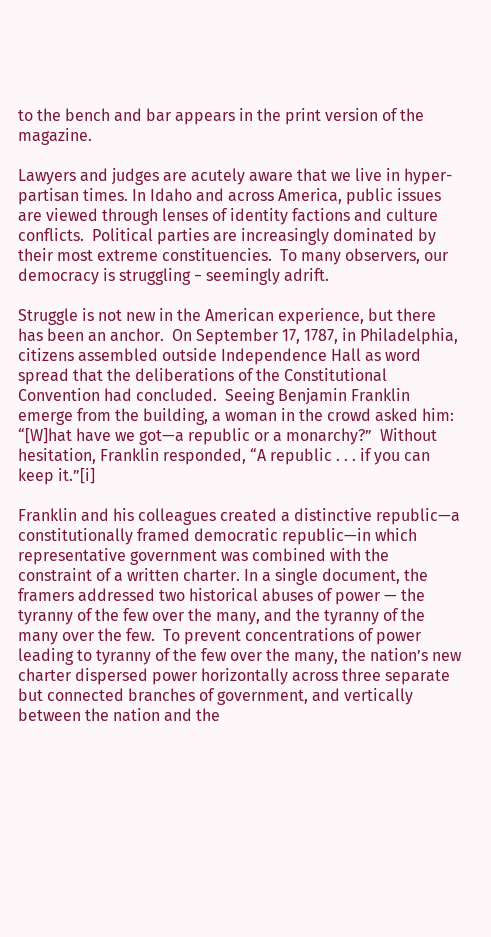to the bench and bar appears in the print version of the magazine.

Lawyers and judges are acutely aware that we live in hyper-partisan times. In Idaho and across America, public issues are viewed through lenses of identity factions and culture conflicts.  Political parties are increasingly dominated by their most extreme constituencies.  To many observers, our democracy is struggling − seemingly adrift.

Struggle is not new in the American experience, but there has been an anchor.  On September 17, 1787, in Philadelphia, citizens assembled outside Independence Hall as word spread that the deliberations of the Constitutional Convention had concluded.  Seeing Benjamin Franklin emerge from the building, a woman in the crowd asked him: “[W]hat have we got—a republic or a monarchy?”  Without hesitation, Franklin responded, “A republic . . . if you can keep it.”[i]

Franklin and his colleagues created a distinctive republic—a constitutionally framed democratic republic—in which representative government was combined with the constraint of a written charter. In a single document, the framers addressed two historical abuses of power — the tyranny of the few over the many, and the tyranny of the many over the few.  To prevent concentrations of power leading to tyranny of the few over the many, the nation’s new charter dispersed power horizontally across three separate but connected branches of government, and vertically between the nation and the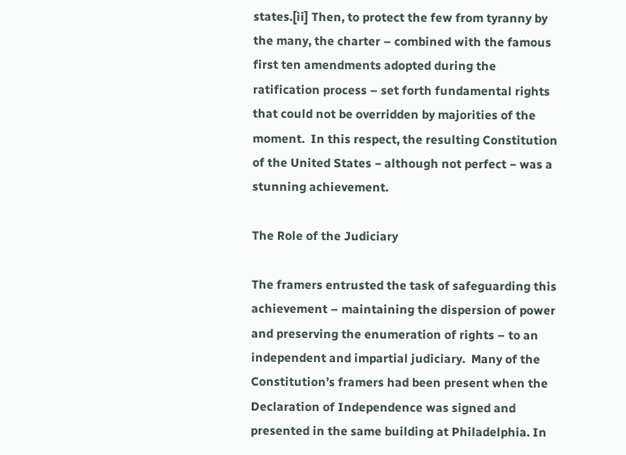states.[ii] Then, to protect the few from tyranny by the many, the charter – combined with the famous first ten amendments adopted during the ratification process – set forth fundamental rights that could not be overridden by majorities of the moment.  In this respect, the resulting Constitution of the United States − although not perfect − was a stunning achievement.

The Role of the Judiciary

The framers entrusted the task of safeguarding this achievement – maintaining the dispersion of power and preserving the enumeration of rights – to an independent and impartial judiciary.  Many of the Constitution’s framers had been present when the Declaration of Independence was signed and presented in the same building at Philadelphia. In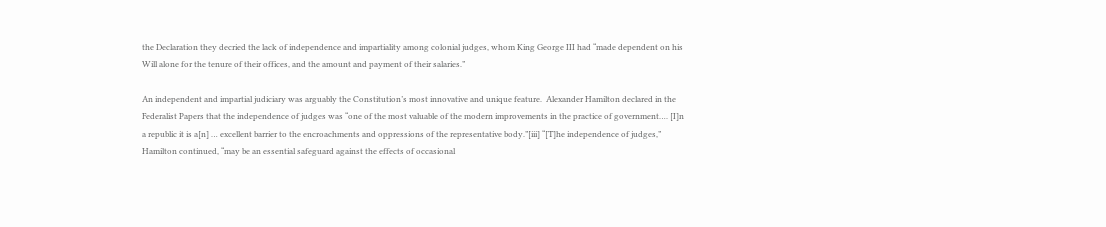the Declaration they decried the lack of independence and impartiality among colonial judges, whom King George III had “made dependent on his Will alone for the tenure of their offices, and the amount and payment of their salaries.”

An independent and impartial judiciary was arguably the Constitution’s most innovative and unique feature.  Alexander Hamilton declared in the Federalist Papers that the independence of judges was “one of the most valuable of the modern improvements in the practice of government…. [I]n a republic it is a[n] … excellent barrier to the encroachments and oppressions of the representative body.”[iii] “[T]he independence of judges,” Hamilton continued, “may be an essential safeguard against the effects of occasional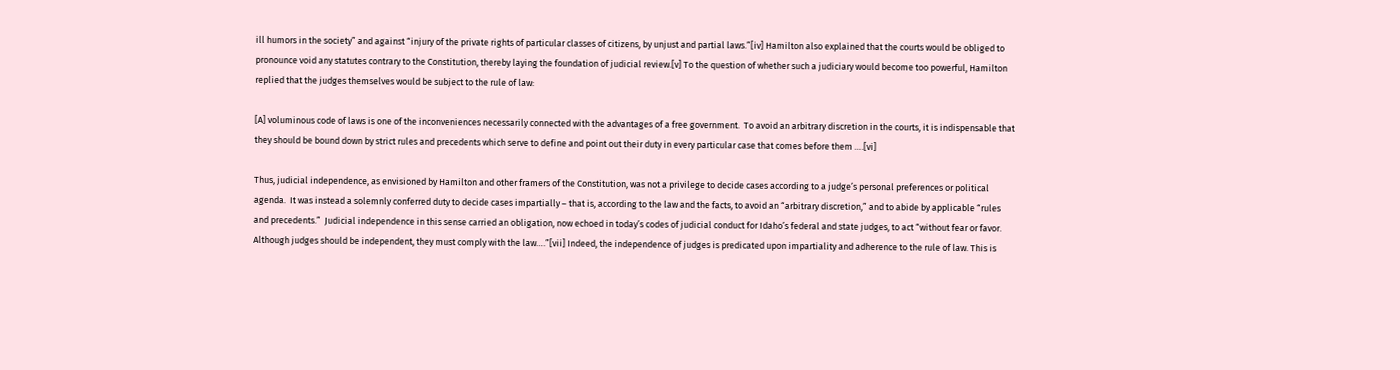ill humors in the society” and against “injury of the private rights of particular classes of citizens, by unjust and partial laws.”[iv] Hamilton also explained that the courts would be obliged to pronounce void any statutes contrary to the Constitution, thereby laying the foundation of judicial review.[v] To the question of whether such a judiciary would become too powerful, Hamilton replied that the judges themselves would be subject to the rule of law:

[A] voluminous code of laws is one of the inconveniences necessarily connected with the advantages of a free government.  To avoid an arbitrary discretion in the courts, it is indispensable that they should be bound down by strict rules and precedents which serve to define and point out their duty in every particular case that comes before them ….[vi]

Thus, judicial independence, as envisioned by Hamilton and other framers of the Constitution, was not a privilege to decide cases according to a judge’s personal preferences or political agenda.  It was instead a solemnly conferred duty to decide cases impartially – that is, according to the law and the facts, to avoid an “arbitrary discretion,” and to abide by applicable “rules and precedents.”  Judicial independence in this sense carried an obligation, now echoed in today’s codes of judicial conduct for Idaho’s federal and state judges, to act “without fear or favor. Although judges should be independent, they must comply with the law….”[vii] Indeed, the independence of judges is predicated upon impartiality and adherence to the rule of law. This is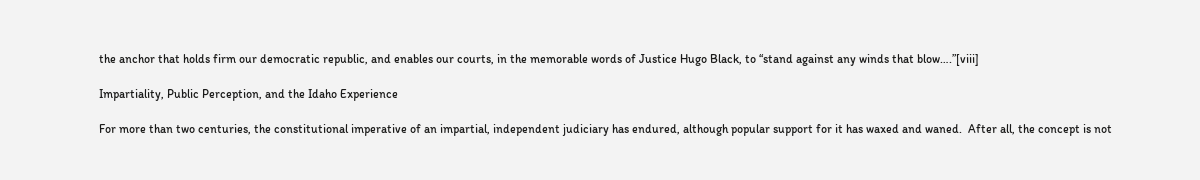the anchor that holds firm our democratic republic, and enables our courts, in the memorable words of Justice Hugo Black, to “stand against any winds that blow….”[viii]

Impartiality, Public Perception, and the Idaho Experience

For more than two centuries, the constitutional imperative of an impartial, independent judiciary has endured, although popular support for it has waxed and waned.  After all, the concept is not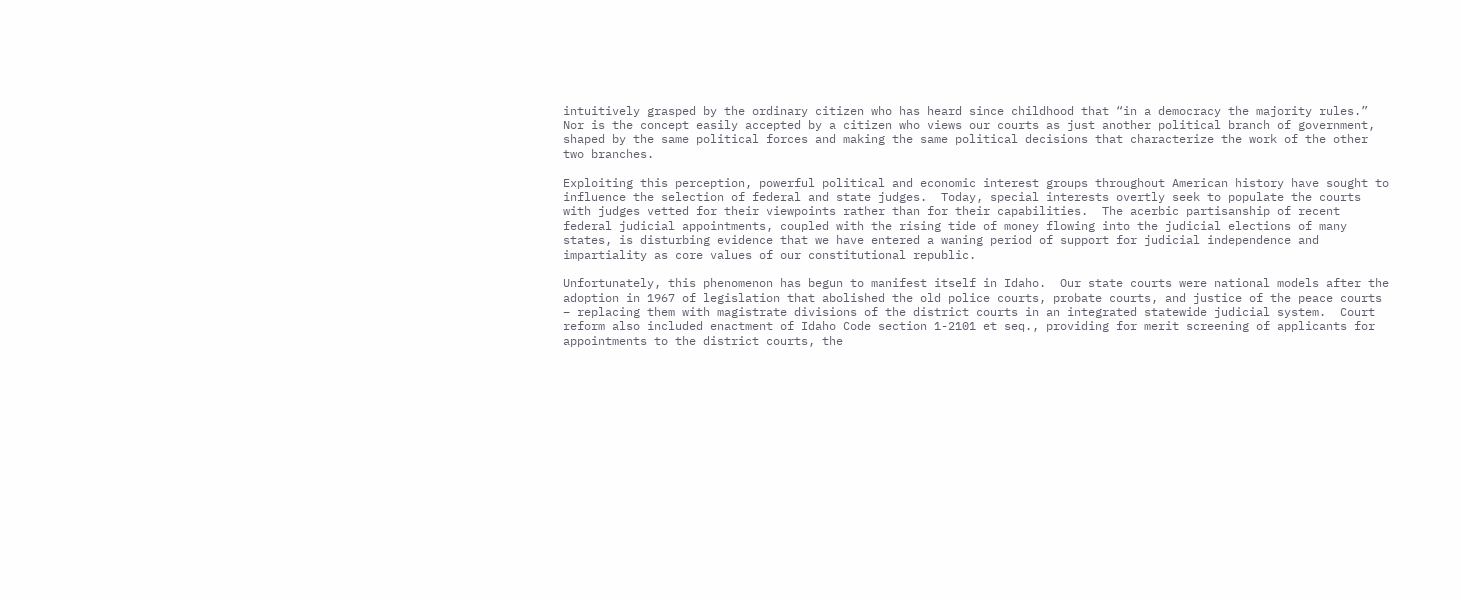intuitively grasped by the ordinary citizen who has heard since childhood that “in a democracy the majority rules.”  Nor is the concept easily accepted by a citizen who views our courts as just another political branch of government, shaped by the same political forces and making the same political decisions that characterize the work of the other two branches.

Exploiting this perception, powerful political and economic interest groups throughout American history have sought to influence the selection of federal and state judges.  Today, special interests overtly seek to populate the courts with judges vetted for their viewpoints rather than for their capabilities.  The acerbic partisanship of recent federal judicial appointments, coupled with the rising tide of money flowing into the judicial elections of many states, is disturbing evidence that we have entered a waning period of support for judicial independence and impartiality as core values of our constitutional republic.

Unfortunately, this phenomenon has begun to manifest itself in Idaho.  Our state courts were national models after the adoption in 1967 of legislation that abolished the old police courts, probate courts, and justice of the peace courts – replacing them with magistrate divisions of the district courts in an integrated statewide judicial system.  Court reform also included enactment of Idaho Code section 1-2101 et seq., providing for merit screening of applicants for appointments to the district courts, the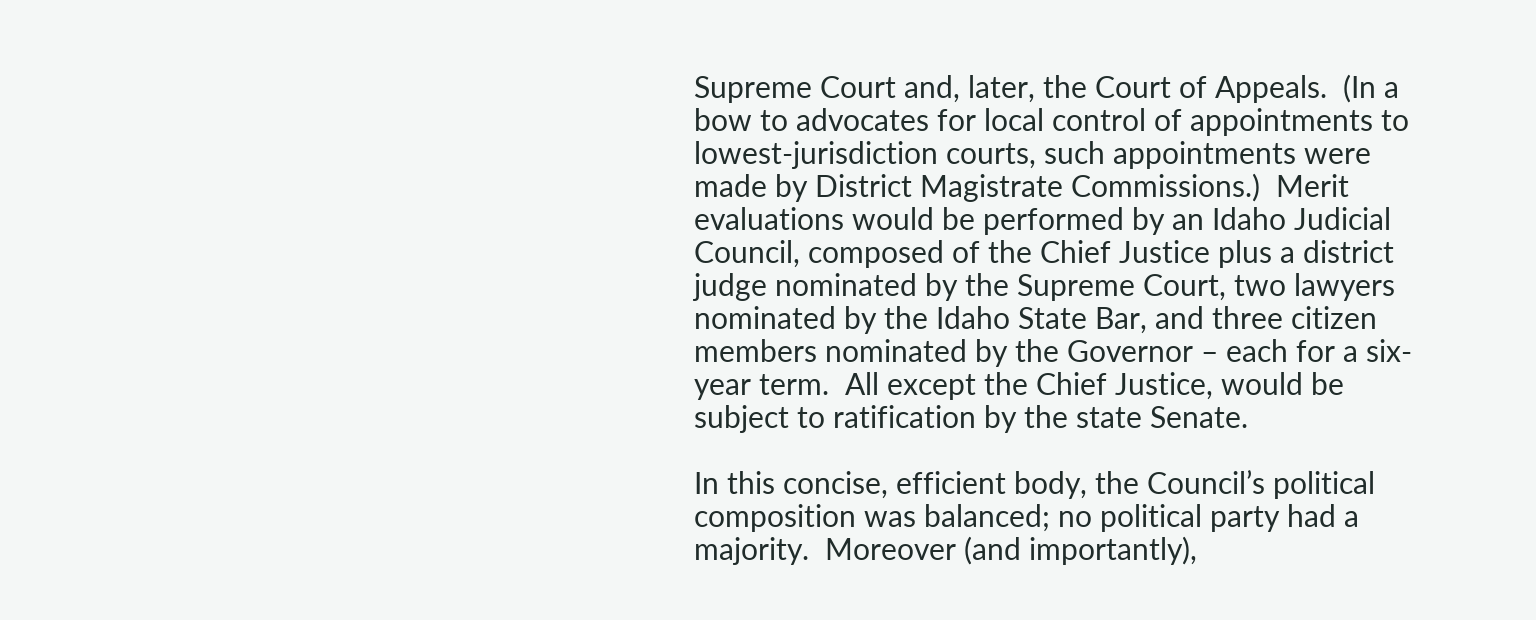Supreme Court and, later, the Court of Appeals.  (In a bow to advocates for local control of appointments to lowest-jurisdiction courts, such appointments were made by District Magistrate Commissions.)  Merit evaluations would be performed by an Idaho Judicial Council, composed of the Chief Justice plus a district judge nominated by the Supreme Court, two lawyers nominated by the Idaho State Bar, and three citizen members nominated by the Governor – each for a six-year term.  All except the Chief Justice, would be subject to ratification by the state Senate.

In this concise, efficient body, the Council’s political composition was balanced; no political party had a majority.  Moreover (and importantly),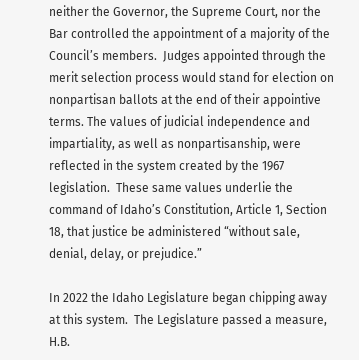neither the Governor, the Supreme Court, nor the Bar controlled the appointment of a majority of the Council’s members.  Judges appointed through the merit selection process would stand for election on nonpartisan ballots at the end of their appointive terms. The values of judicial independence and impartiality, as well as nonpartisanship, were reflected in the system created by the 1967 legislation.  These same values underlie the command of Idaho’s Constitution, Article 1, Section 18, that justice be administered “without sale, denial, delay, or prejudice.”

In 2022 the Idaho Legislature began chipping away at this system.  The Legislature passed a measure, H.B.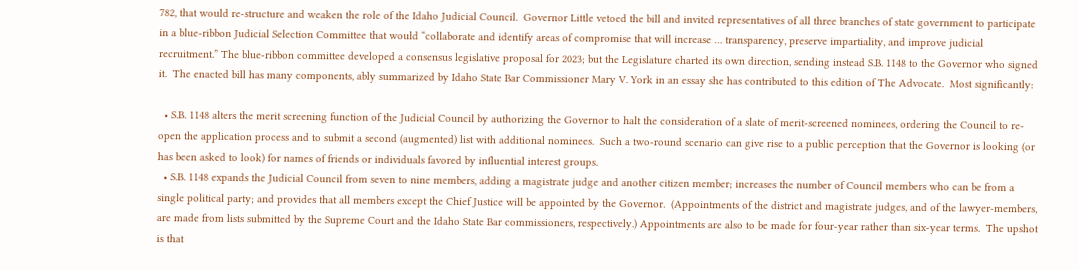782, that would re-structure and weaken the role of the Idaho Judicial Council.  Governor Little vetoed the bill and invited representatives of all three branches of state government to participate in a blue-ribbon Judicial Selection Committee that would “collaborate and identify areas of compromise that will increase … transparency, preserve impartiality, and improve judicial recruitment.” The blue-ribbon committee developed a consensus legislative proposal for 2023; but the Legislature charted its own direction, sending instead S.B. 1148 to the Governor who signed it.  The enacted bill has many components, ably summarized by Idaho State Bar Commissioner Mary V. York in an essay she has contributed to this edition of The Advocate.  Most significantly:

  • S.B. 1148 alters the merit screening function of the Judicial Council by authorizing the Governor to halt the consideration of a slate of merit-screened nominees, ordering the Council to re-open the application process and to submit a second (augmented) list with additional nominees.  Such a two-round scenario can give rise to a public perception that the Governor is looking (or has been asked to look) for names of friends or individuals favored by influential interest groups.
  • S.B. 1148 expands the Judicial Council from seven to nine members, adding a magistrate judge and another citizen member; increases the number of Council members who can be from a single political party; and provides that all members except the Chief Justice will be appointed by the Governor.  (Appointments of the district and magistrate judges, and of the lawyer-members, are made from lists submitted by the Supreme Court and the Idaho State Bar commissioners, respectively.) Appointments are also to be made for four-year rather than six-year terms.  The upshot is that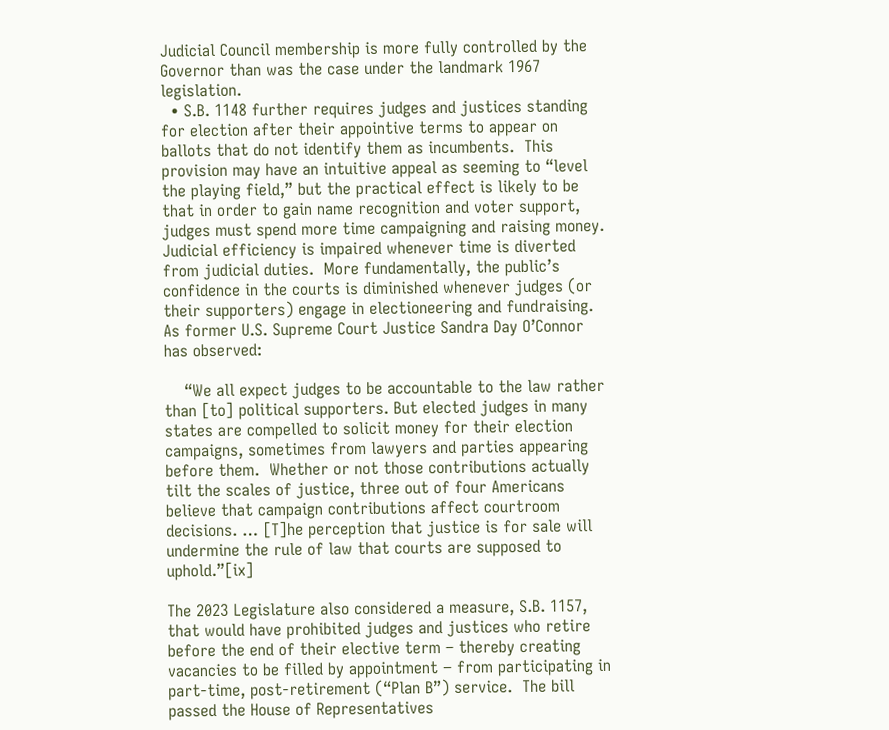Judicial Council membership is more fully controlled by the Governor than was the case under the landmark 1967 legislation.
  • S.B. 1148 further requires judges and justices standing for election after their appointive terms to appear on ballots that do not identify them as incumbents.  This provision may have an intuitive appeal as seeming to “level the playing field,” but the practical effect is likely to be that in order to gain name recognition and voter support, judges must spend more time campaigning and raising money.  Judicial efficiency is impaired whenever time is diverted from judicial duties.  More fundamentally, the public’s confidence in the courts is diminished whenever judges (or their supporters) engage in electioneering and fundraising.  As former U.S. Supreme Court Justice Sandra Day O’Connor has observed:

    “We all expect judges to be accountable to the law rather than [to] political supporters. But elected judges in many states are compelled to solicit money for their election campaigns, sometimes from lawyers and parties appearing before them.  Whether or not those contributions actually tilt the scales of justice, three out of four Americans believe that campaign contributions affect courtroom decisions. … [T]he perception that justice is for sale will undermine the rule of law that courts are supposed to uphold.”[ix]

The 2023 Legislature also considered a measure, S.B. 1157, that would have prohibited judges and justices who retire before the end of their elective term – thereby creating vacancies to be filled by appointment − from participating in part-time, post-retirement (“Plan B”) service.  The bill passed the House of Representatives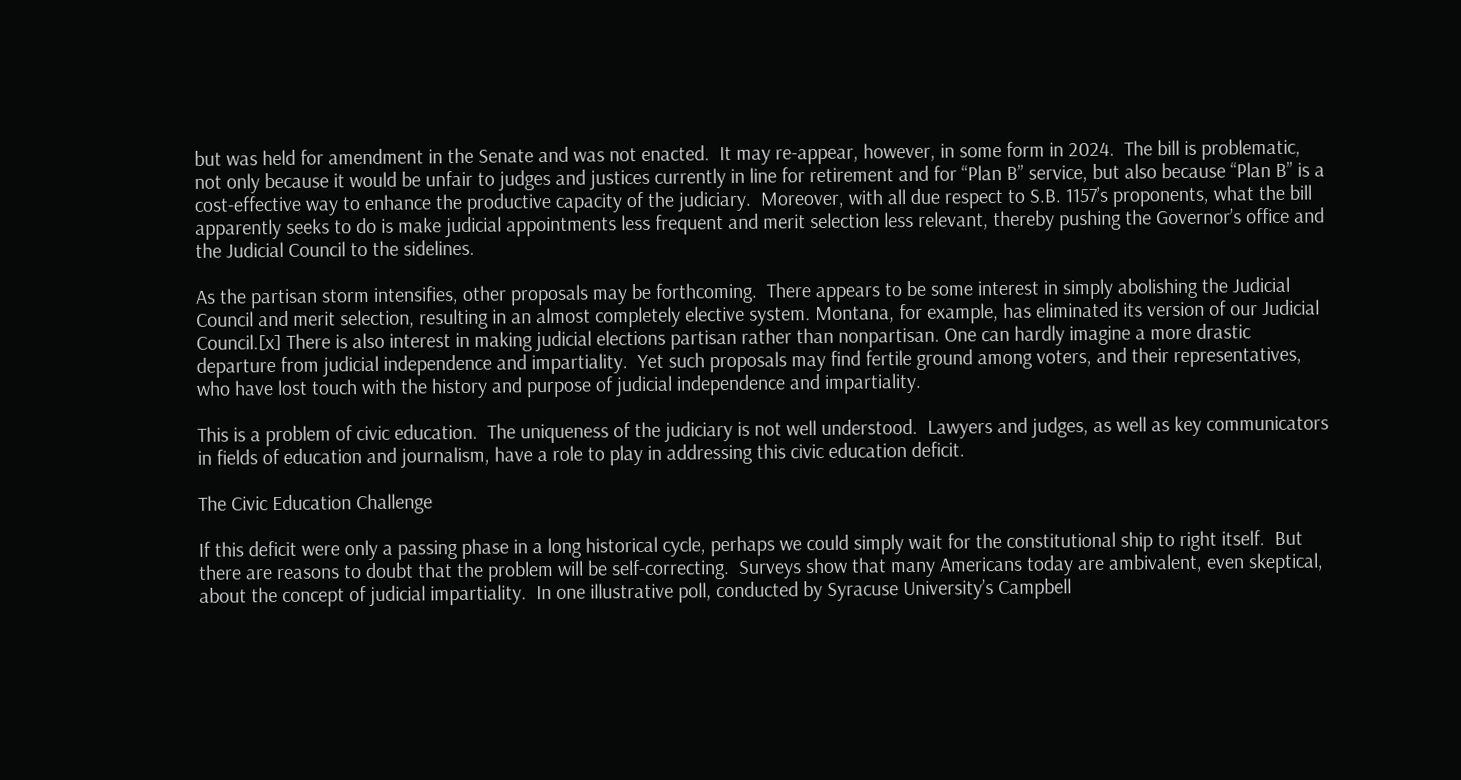but was held for amendment in the Senate and was not enacted.  It may re-appear, however, in some form in 2024.  The bill is problematic, not only because it would be unfair to judges and justices currently in line for retirement and for “Plan B” service, but also because “Plan B” is a cost-effective way to enhance the productive capacity of the judiciary.  Moreover, with all due respect to S.B. 1157’s proponents, what the bill apparently seeks to do is make judicial appointments less frequent and merit selection less relevant, thereby pushing the Governor’s office and the Judicial Council to the sidelines.

As the partisan storm intensifies, other proposals may be forthcoming.  There appears to be some interest in simply abolishing the Judicial Council and merit selection, resulting in an almost completely elective system. Montana, for example, has eliminated its version of our Judicial Council.[x] There is also interest in making judicial elections partisan rather than nonpartisan. One can hardly imagine a more drastic departure from judicial independence and impartiality.  Yet such proposals may find fertile ground among voters, and their representatives, who have lost touch with the history and purpose of judicial independence and impartiality.

This is a problem of civic education.  The uniqueness of the judiciary is not well understood.  Lawyers and judges, as well as key communicators in fields of education and journalism, have a role to play in addressing this civic education deficit.

The Civic Education Challenge

If this deficit were only a passing phase in a long historical cycle, perhaps we could simply wait for the constitutional ship to right itself.  But there are reasons to doubt that the problem will be self-correcting.  Surveys show that many Americans today are ambivalent, even skeptical, about the concept of judicial impartiality.  In one illustrative poll, conducted by Syracuse University’s Campbell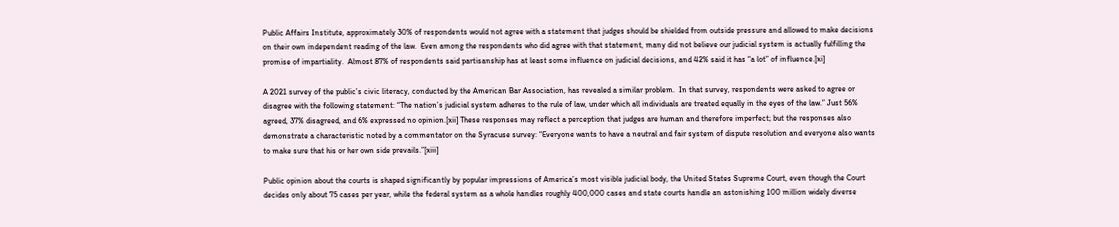Public Affairs Institute, approximately 30% of respondents would not agree with a statement that judges should be shielded from outside pressure and allowed to make decisions on their own independent reading of the law.  Even among the respondents who did agree with that statement, many did not believe our judicial system is actually fulfilling the promise of impartiality.  Almost 87% of respondents said partisanship has at least some influence on judicial decisions, and 42% said it has “a lot” of influence.[xi]

A 2021 survey of the public’s civic literacy, conducted by the American Bar Association, has revealed a similar problem.  In that survey, respondents were asked to agree or disagree with the following statement: “The nation’s judicial system adheres to the rule of law, under which all individuals are treated equally in the eyes of the law.” Just 56% agreed, 37% disagreed, and 6% expressed no opinion.[xii] These responses may reflect a perception that judges are human and therefore imperfect; but the responses also demonstrate a characteristic noted by a commentator on the Syracuse survey: “Everyone wants to have a neutral and fair system of dispute resolution and everyone also wants to make sure that his or her own side prevails.”[xiii]

Public opinion about the courts is shaped significantly by popular impressions of America’s most visible judicial body, the United States Supreme Court, even though the Court decides only about 75 cases per year, while the federal system as a whole handles roughly 400,000 cases and state courts handle an astonishing 100 million widely diverse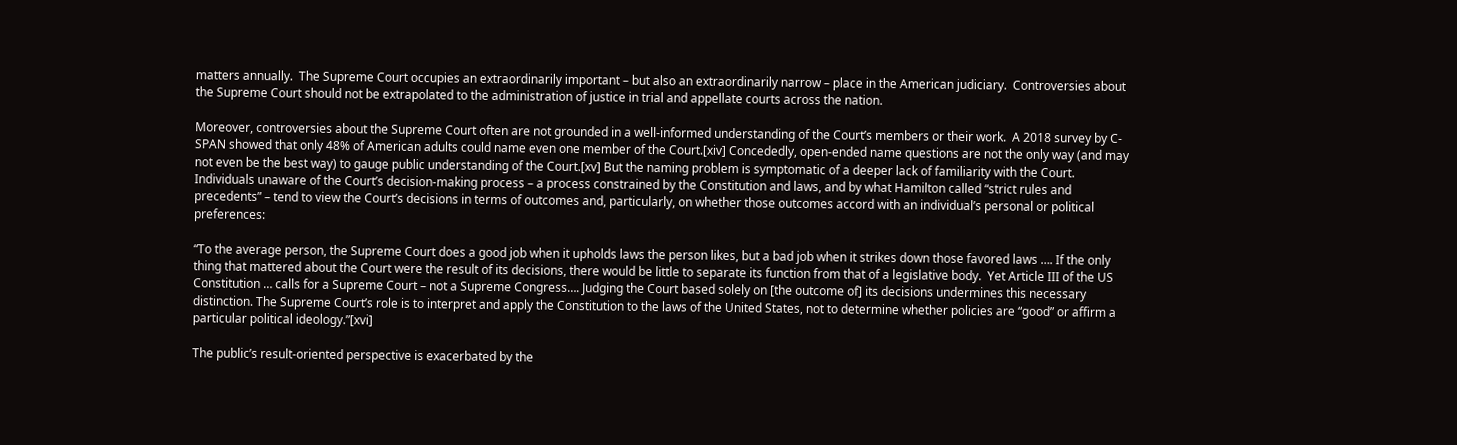matters annually.  The Supreme Court occupies an extraordinarily important – but also an extraordinarily narrow – place in the American judiciary.  Controversies about the Supreme Court should not be extrapolated to the administration of justice in trial and appellate courts across the nation.

Moreover, controversies about the Supreme Court often are not grounded in a well-informed understanding of the Court’s members or their work.  A 2018 survey by C-SPAN showed that only 48% of American adults could name even one member of the Court.[xiv] Concededly, open-ended name questions are not the only way (and may not even be the best way) to gauge public understanding of the Court.[xv] But the naming problem is symptomatic of a deeper lack of familiarity with the Court.  Individuals unaware of the Court’s decision-making process – a process constrained by the Constitution and laws, and by what Hamilton called “strict rules and precedents” – tend to view the Court’s decisions in terms of outcomes and, particularly, on whether those outcomes accord with an individual’s personal or political preferences:

“To the average person, the Supreme Court does a good job when it upholds laws the person likes, but a bad job when it strikes down those favored laws …. If the only thing that mattered about the Court were the result of its decisions, there would be little to separate its function from that of a legislative body.  Yet Article III of the US Constitution … calls for a Supreme Court – not a Supreme Congress…. Judging the Court based solely on [the outcome of] its decisions undermines this necessary distinction. The Supreme Court’s role is to interpret and apply the Constitution to the laws of the United States, not to determine whether policies are “good” or affirm a particular political ideology.”[xvi]

The public’s result-oriented perspective is exacerbated by the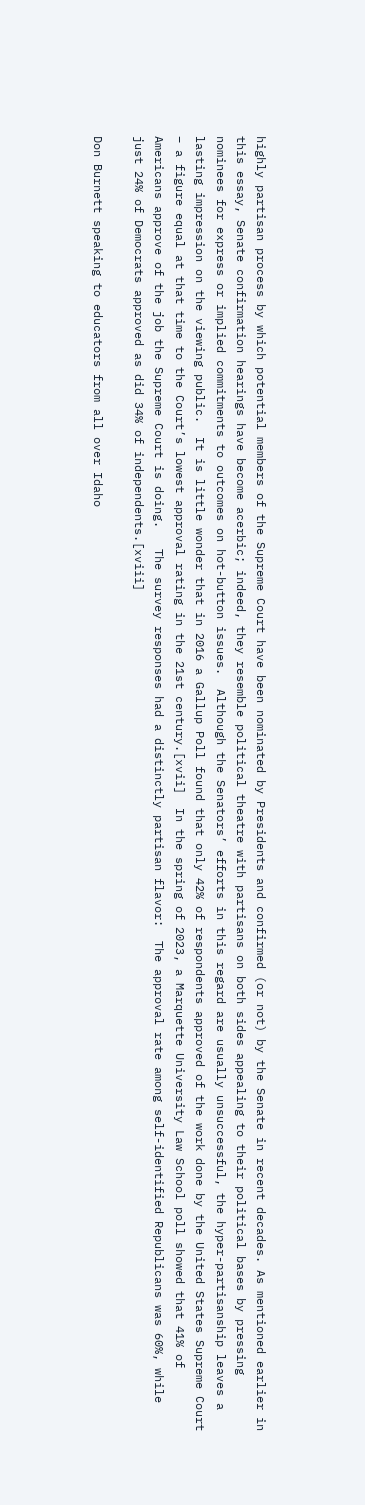highly partisan process by which potential members of the Supreme Court have been nominated by Presidents and confirmed (or not) by the Senate in recent decades. As mentioned earlier in this essay, Senate confirmation hearings have become acerbic; indeed, they resemble political theatre with partisans on both sides appealing to their political bases by pressing nominees for express or implied commitments to outcomes on hot-button issues.  Although the Senators’ efforts in this regard are usually unsuccessful, the hyper-partisanship leaves a lasting impression on the viewing public.  It is little wonder that in 2016 a Gallup Poll found that only 42% of respondents approved of the work done by the United States Supreme Court – a figure equal at that time to the Court’s lowest approval rating in the 21st century.[xvii]  In the spring of 2023, a Marquette University Law School poll showed that 41% of Americans approve of the job the Supreme Court is doing.   The survey responses had a distinctly partisan flavor:  The approval rate among self-identified Republicans was 60%, while just 24% of Democrats approved as did 34% of independents.[xviii]

Don Burnett speaking to educators from all over Idaho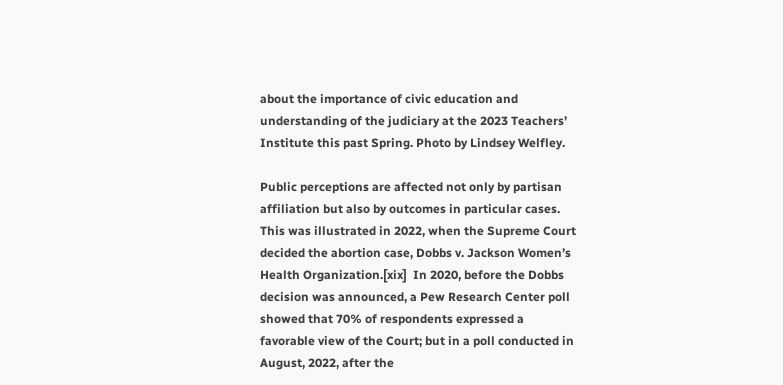about the importance of civic education and understanding of the judiciary at the 2023 Teachers’ Institute this past Spring. Photo by Lindsey Welfley.

Public perceptions are affected not only by partisan affiliation but also by outcomes in particular cases.  This was illustrated in 2022, when the Supreme Court decided the abortion case, Dobbs v. Jackson Women’s Health Organization.[xix]  In 2020, before the Dobbs decision was announced, a Pew Research Center poll showed that 70% of respondents expressed a favorable view of the Court; but in a poll conducted in August, 2022, after the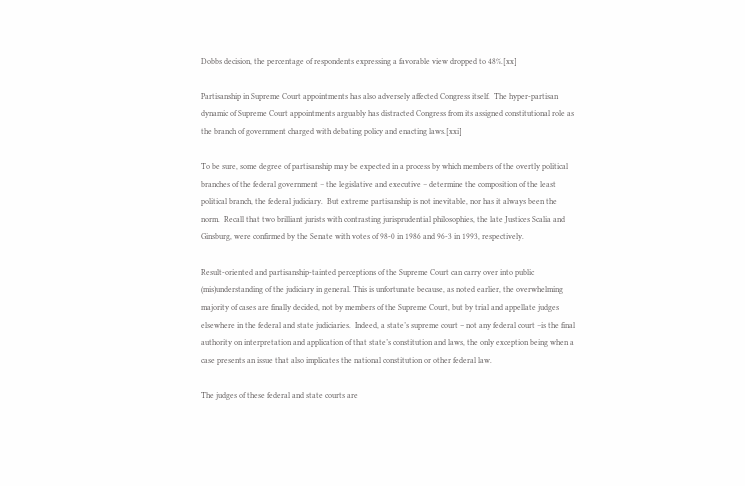Dobbs decision, the percentage of respondents expressing a favorable view dropped to 48%.[xx]

Partisanship in Supreme Court appointments has also adversely affected Congress itself.  The hyper-partisan dynamic of Supreme Court appointments arguably has distracted Congress from its assigned constitutional role as the branch of government charged with debating policy and enacting laws.[xxi]

To be sure, some degree of partisanship may be expected in a process by which members of the overtly political branches of the federal government − the legislative and executive − determine the composition of the least political branch, the federal judiciary.  But extreme partisanship is not inevitable, nor has it always been the norm.  Recall that two brilliant jurists with contrasting jurisprudential philosophies, the late Justices Scalia and Ginsburg, were confirmed by the Senate with votes of 98-0 in 1986 and 96-3 in 1993, respectively.

Result-oriented and partisanship-tainted perceptions of the Supreme Court can carry over into public (mis)understanding of the judiciary in general. This is unfortunate because, as noted earlier, the overwhelming majority of cases are finally decided, not by members of the Supreme Court, but by trial and appellate judges elsewhere in the federal and state judiciaries.  Indeed, a state’s supreme court – not any federal court −is the final authority on interpretation and application of that state’s constitution and laws, the only exception being when a case presents an issue that also implicates the national constitution or other federal law.

The judges of these federal and state courts are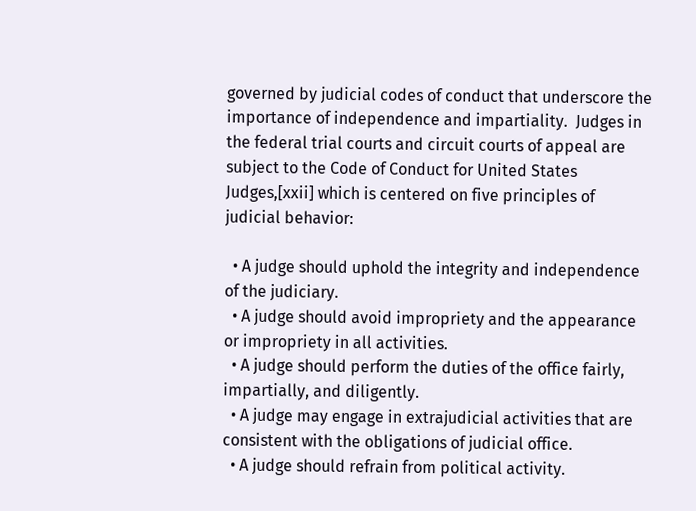governed by judicial codes of conduct that underscore the importance of independence and impartiality.  Judges in the federal trial courts and circuit courts of appeal are subject to the Code of Conduct for United States Judges,[xxii] which is centered on five principles of judicial behavior:

  • A judge should uphold the integrity and independence of the judiciary.
  • A judge should avoid impropriety and the appearance or impropriety in all activities.
  • A judge should perform the duties of the office fairly, impartially, and diligently.
  • A judge may engage in extrajudicial activities that are consistent with the obligations of judicial office.
  • A judge should refrain from political activity.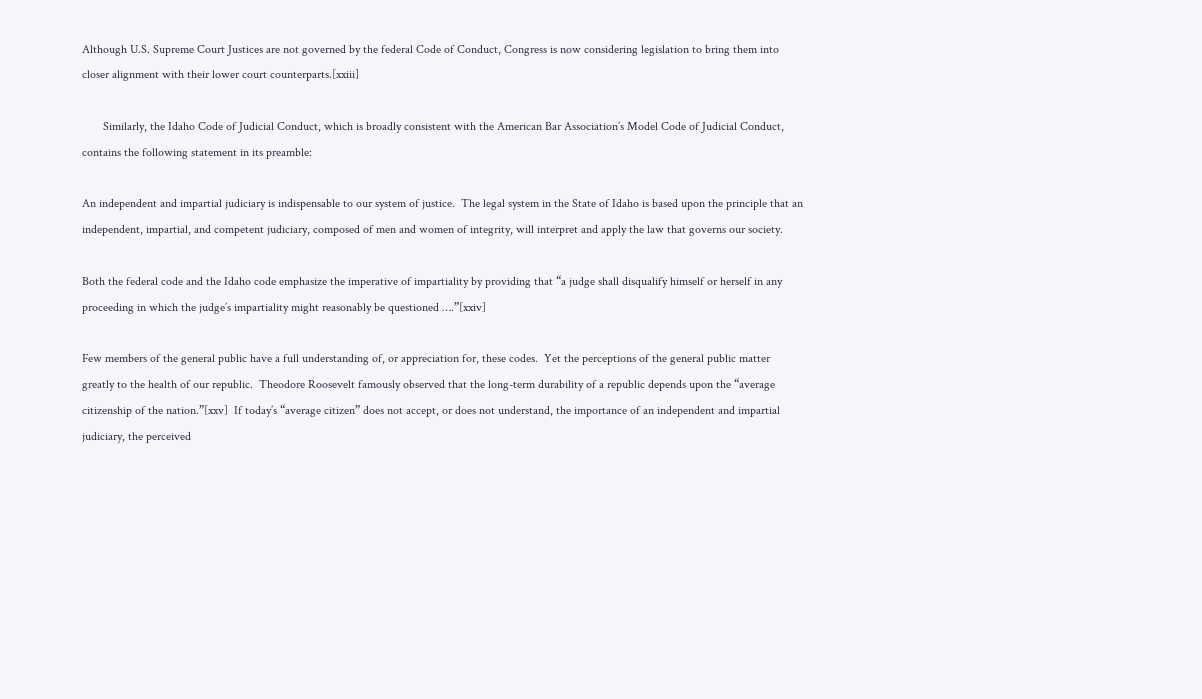Although U.S. Supreme Court Justices are not governed by the federal Code of Conduct, Congress is now considering legislation to bring them into closer alignment with their lower court counterparts.[xxiii]

       Similarly, the Idaho Code of Judicial Conduct, which is broadly consistent with the American Bar Association’s Model Code of Judicial Conduct, contains the following statement in its preamble:

An independent and impartial judiciary is indispensable to our system of justice.  The legal system in the State of Idaho is based upon the principle that an independent, impartial, and competent judiciary, composed of men and women of integrity, will interpret and apply the law that governs our society.

Both the federal code and the Idaho code emphasize the imperative of impartiality by providing that “a judge shall disqualify himself or herself in any proceeding in which the judge’s impartiality might reasonably be questioned ….”[xxiv]

Few members of the general public have a full understanding of, or appreciation for, these codes.  Yet the perceptions of the general public matter greatly to the health of our republic.  Theodore Roosevelt famously observed that the long-term durability of a republic depends upon the “average citizenship of the nation.”[xxv]  If today’s “average citizen” does not accept, or does not understand, the importance of an independent and impartial judiciary, the perceived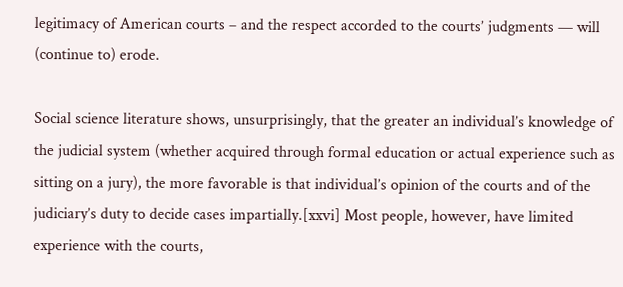legitimacy of American courts – and the respect accorded to the courts’ judgments — will (continue to) erode.

Social science literature shows, unsurprisingly, that the greater an individual’s knowledge of the judicial system (whether acquired through formal education or actual experience such as sitting on a jury), the more favorable is that individual’s opinion of the courts and of the judiciary’s duty to decide cases impartially.[xxvi] Most people, however, have limited experience with the courts,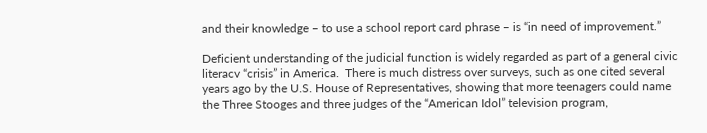and their knowledge – to use a school report card phrase – is “in need of improvement.”

Deficient understanding of the judicial function is widely regarded as part of a general civic literacv “crisis” in America.  There is much distress over surveys, such as one cited several years ago by the U.S. House of Representatives, showing that more teenagers could name the Three Stooges and three judges of the “American Idol” television program,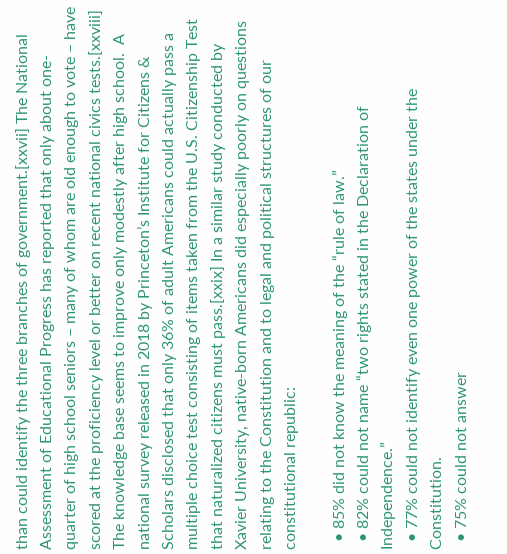than could identify the three branches of government.[xxvii] The National Assessment of Educational Progress has reported that only about one-quarter of high school seniors – many of whom are old enough to vote – have scored at the proficiency level or better on recent national civics tests.[xxviii]  The knowledge base seems to improve only modestly after high school.  A national survey released in 2018 by Princeton’s Institute for Citizens & Scholars disclosed that only 36% of adult Americans could actually pass a multiple choice test consisting of items taken from the U.S. Citizenship Test that naturalized citizens must pass.[xxix] In a similar study conducted by Xavier University, native-born Americans did especially poorly on questions relating to the Constitution and to legal and political structures of our constitutional republic:

  • 85% did not know the meaning of the “rule of law.”
  • 82% could not name “two rights stated in the Declaration of Independence.”
  • 77% could not identify even one power of the states under the Constitution.
  • 75% could not answer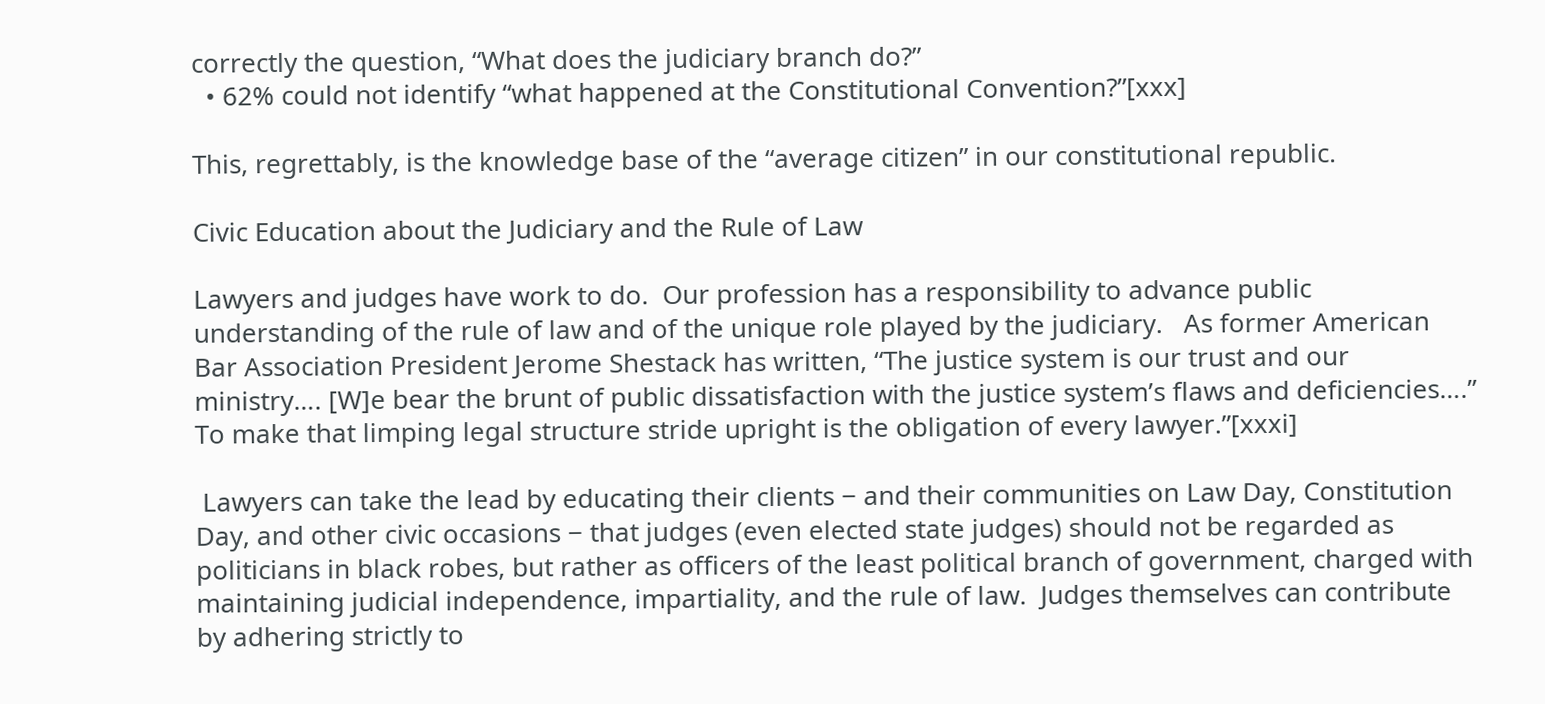correctly the question, “What does the judiciary branch do?”
  • 62% could not identify “what happened at the Constitutional Convention?”[xxx]

This, regrettably, is the knowledge base of the “average citizen” in our constitutional republic.

Civic Education about the Judiciary and the Rule of Law

Lawyers and judges have work to do.  Our profession has a responsibility to advance public understanding of the rule of law and of the unique role played by the judiciary.   As former American Bar Association President Jerome Shestack has written, “The justice system is our trust and our ministry…. [W]e bear the brunt of public dissatisfaction with the justice system’s flaws and deficiencies….” To make that limping legal structure stride upright is the obligation of every lawyer.”[xxxi]

 Lawyers can take the lead by educating their clients − and their communities on Law Day, Constitution Day, and other civic occasions − that judges (even elected state judges) should not be regarded as politicians in black robes, but rather as officers of the least political branch of government, charged with maintaining judicial independence, impartiality, and the rule of law.  Judges themselves can contribute by adhering strictly to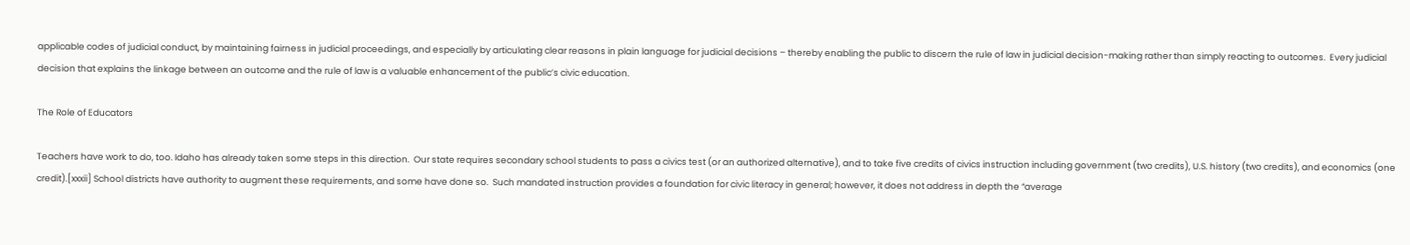applicable codes of judicial conduct, by maintaining fairness in judicial proceedings, and especially by articulating clear reasons in plain language for judicial decisions – thereby enabling the public to discern the rule of law in judicial decision-making rather than simply reacting to outcomes.  Every judicial decision that explains the linkage between an outcome and the rule of law is a valuable enhancement of the public’s civic education.

The Role of Educators

Teachers have work to do, too. Idaho has already taken some steps in this direction.  Our state requires secondary school students to pass a civics test (or an authorized alternative), and to take five credits of civics instruction including government (two credits), U.S. history (two credits), and economics (one credit).[xxxii] School districts have authority to augment these requirements, and some have done so.  Such mandated instruction provides a foundation for civic literacy in general; however, it does not address in depth the “average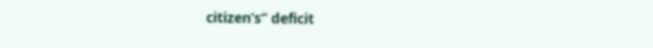citizen’s” deficit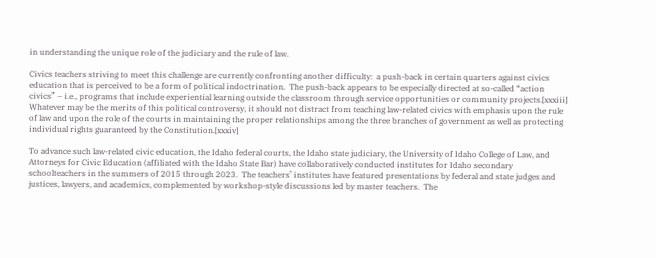in understanding the unique role of the judiciary and the rule of law.

Civics teachers striving to meet this challenge are currently confronting another difficulty:  a push-back in certain quarters against civics education that is perceived to be a form of political indoctrination.  The push-back appears to be especially directed at so-called “action civics” – i.e., programs that include experiential learning outside the classroom through service opportunities or community projects.[xxxiii] Whatever may be the merits of this political controversy, it should not distract from teaching law-related civics with emphasis upon the rule of law and upon the role of the courts in maintaining the proper relationships among the three branches of government as well as protecting individual rights guaranteed by the Constitution.[xxxiv]

To advance such law-related civic education, the Idaho federal courts, the Idaho state judiciary, the University of Idaho College of Law, and Attorneys for Civic Education (affiliated with the Idaho State Bar) have collaboratively conducted institutes for Idaho secondary schoolteachers in the summers of 2015 through 2023.  The teachers’ institutes have featured presentations by federal and state judges and justices, lawyers, and academics, complemented by workshop-style discussions led by master teachers.  The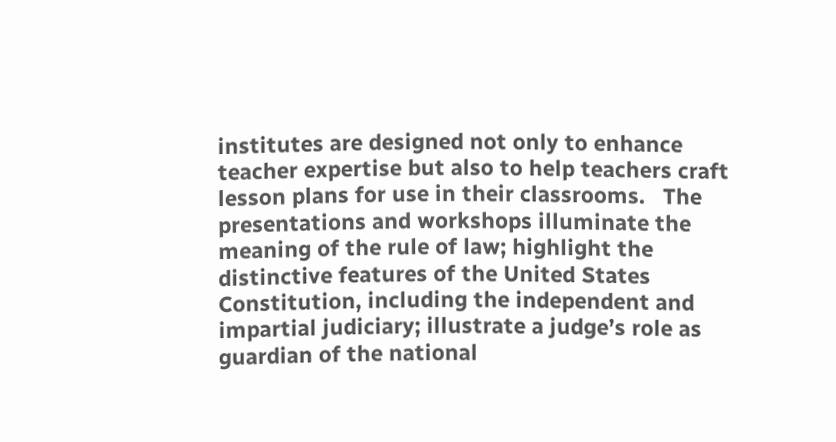institutes are designed not only to enhance teacher expertise but also to help teachers craft lesson plans for use in their classrooms.   The presentations and workshops illuminate the meaning of the rule of law; highlight the distinctive features of the United States Constitution, including the independent and impartial judiciary; illustrate a judge’s role as guardian of the national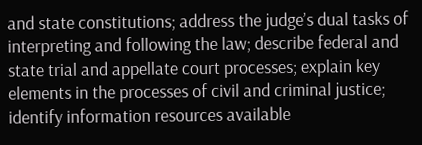and state constitutions; address the judge’s dual tasks of interpreting and following the law; describe federal and state trial and appellate court processes; explain key elements in the processes of civil and criminal justice; identify information resources available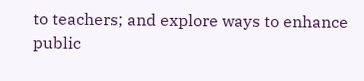to teachers; and explore ways to enhance public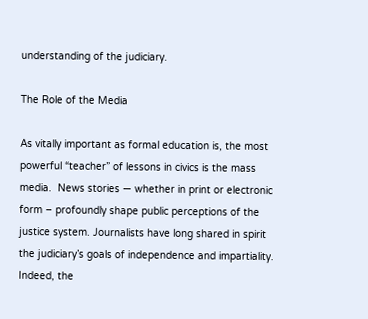understanding of the judiciary.

The Role of the Media

As vitally important as formal education is, the most powerful “teacher” of lessons in civics is the mass media.  News stories — whether in print or electronic form – profoundly shape public perceptions of the justice system. Journalists have long shared in spirit the judiciary’s goals of independence and impartiality.  Indeed, the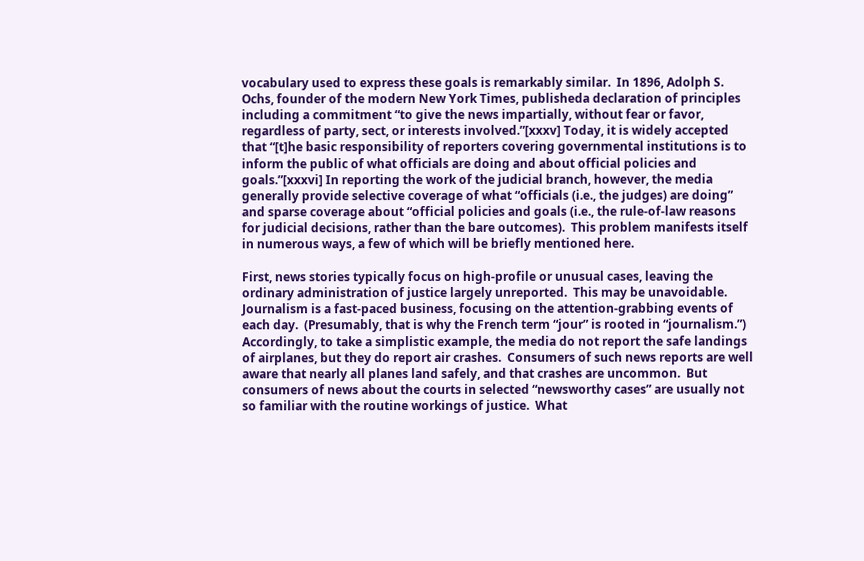vocabulary used to express these goals is remarkably similar.  In 1896, Adolph S. Ochs, founder of the modern New York Times, publisheda declaration of principles including a commitment “to give the news impartially, without fear or favor, regardless of party, sect, or interests involved.”[xxxv] Today, it is widely accepted that “[t]he basic responsibility of reporters covering governmental institutions is to inform the public of what officials are doing and about official policies and goals.”[xxxvi] In reporting the work of the judicial branch, however, the media generally provide selective coverage of what “officials (i.e., the judges) are doing” and sparse coverage about “official policies and goals (i.e., the rule-of-law reasons for judicial decisions, rather than the bare outcomes).  This problem manifests itself in numerous ways, a few of which will be briefly mentioned here.

First, news stories typically focus on high-profile or unusual cases, leaving the ordinary administration of justice largely unreported.  This may be unavoidable.  Journalism is a fast-paced business, focusing on the attention-grabbing events of each day.  (Presumably, that is why the French term “jour” is rooted in “journalism.”)  Accordingly, to take a simplistic example, the media do not report the safe landings of airplanes, but they do report air crashes.  Consumers of such news reports are well aware that nearly all planes land safely, and that crashes are uncommon.  But consumers of news about the courts in selected “newsworthy cases” are usually not so familiar with the routine workings of justice.  What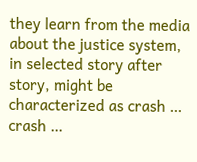they learn from the media about the justice system, in selected story after story, might be characterized as crash … crash …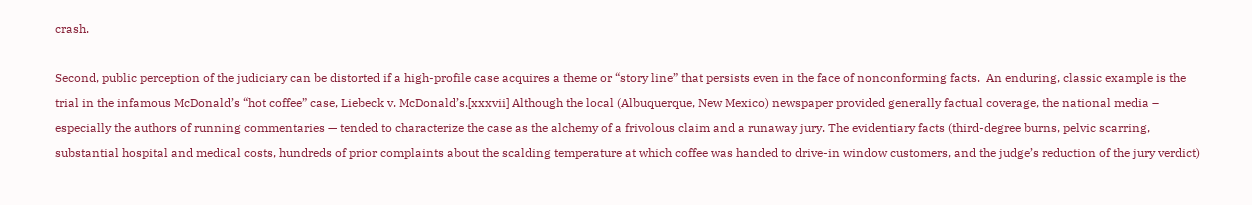crash.

Second, public perception of the judiciary can be distorted if a high-profile case acquires a theme or “story line” that persists even in the face of nonconforming facts.  An enduring, classic example is the trial in the infamous McDonald’s “hot coffee” case, Liebeck v. McDonald’s.[xxxvii] Although the local (Albuquerque, New Mexico) newspaper provided generally factual coverage, the national media – especially the authors of running commentaries — tended to characterize the case as the alchemy of a frivolous claim and a runaway jury. The evidentiary facts (third-degree burns, pelvic scarring, substantial hospital and medical costs, hundreds of prior complaints about the scalding temperature at which coffee was handed to drive-in window customers, and the judge’s reduction of the jury verdict)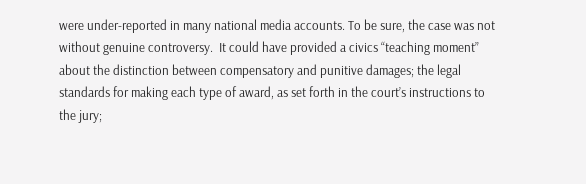were under-reported in many national media accounts. To be sure, the case was not without genuine controversy.  It could have provided a civics “teaching moment” about the distinction between compensatory and punitive damages; the legal standards for making each type of award, as set forth in the court’s instructions to the jury;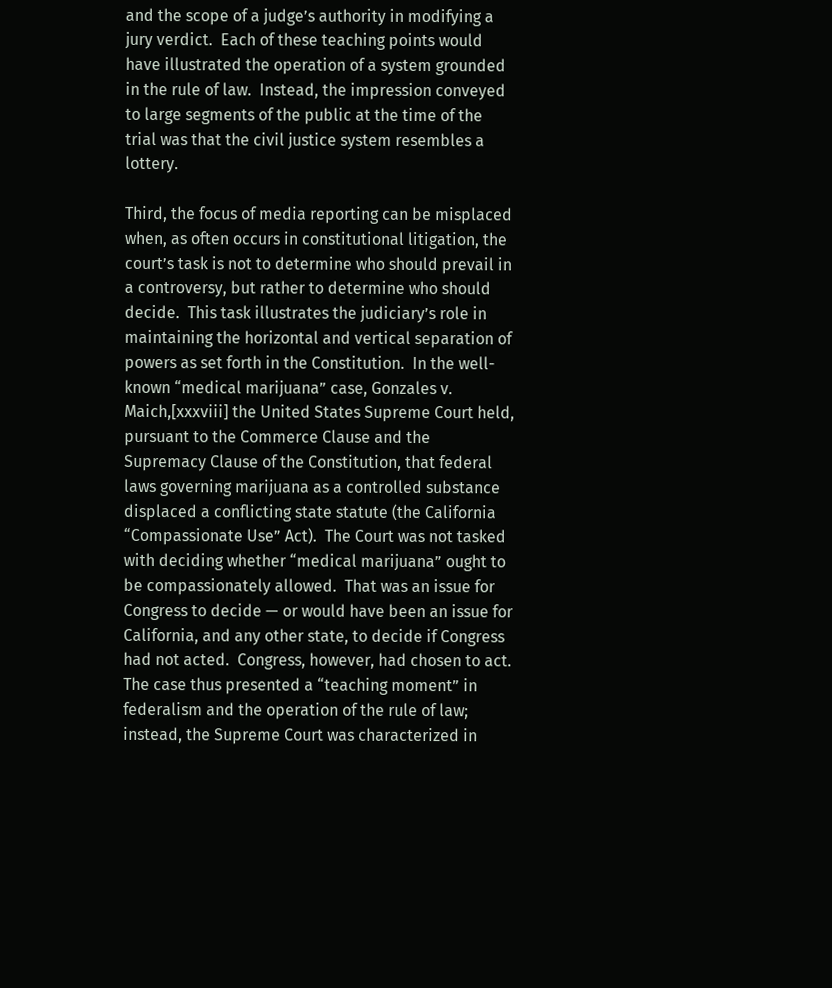and the scope of a judge’s authority in modifying a jury verdict.  Each of these teaching points would have illustrated the operation of a system grounded in the rule of law.  Instead, the impression conveyed to large segments of the public at the time of the trial was that the civil justice system resembles a lottery.

Third, the focus of media reporting can be misplaced when, as often occurs in constitutional litigation, the court’s task is not to determine who should prevail in a controversy, but rather to determine who should decide.  This task illustrates the judiciary’s role in maintaining the horizontal and vertical separation of powers as set forth in the Constitution.  In the well-known “medical marijuana” case, Gonzales v. Maich,[xxxviii] the United States Supreme Court held, pursuant to the Commerce Clause and the Supremacy Clause of the Constitution, that federal laws governing marijuana as a controlled substance displaced a conflicting state statute (the California “Compassionate Use” Act).  The Court was not tasked with deciding whether “medical marijuana” ought to be compassionately allowed.  That was an issue for Congress to decide — or would have been an issue for California, and any other state, to decide if Congress had not acted.  Congress, however, had chosen to act.  The case thus presented a “teaching moment” in federalism and the operation of the rule of law; instead, the Supreme Court was characterized in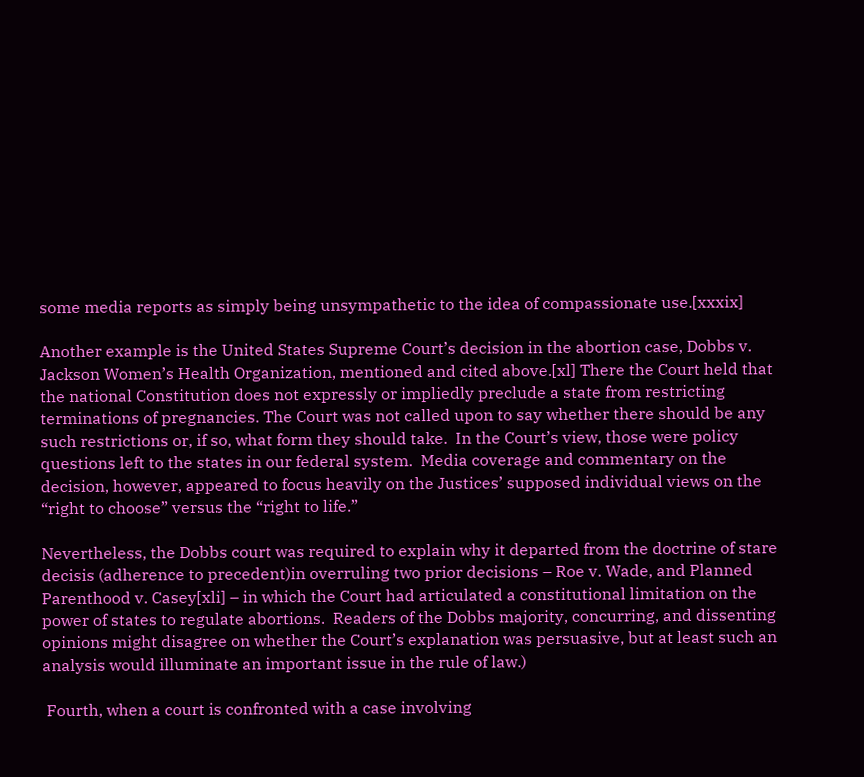some media reports as simply being unsympathetic to the idea of compassionate use.[xxxix]

Another example is the United States Supreme Court’s decision in the abortion case, Dobbs v. Jackson Women’s Health Organization, mentioned and cited above.[xl] There the Court held that the national Constitution does not expressly or impliedly preclude a state from restricting terminations of pregnancies. The Court was not called upon to say whether there should be any such restrictions or, if so, what form they should take.  In the Court’s view, those were policy questions left to the states in our federal system.  Media coverage and commentary on the decision, however, appeared to focus heavily on the Justices’ supposed individual views on the “right to choose” versus the “right to life.”

Nevertheless, the Dobbs court was required to explain why it departed from the doctrine of stare decisis (adherence to precedent)in overruling two prior decisions – Roe v. Wade, and Planned Parenthood v. Casey[xli] – in which the Court had articulated a constitutional limitation on the power of states to regulate abortions.  Readers of the Dobbs majority, concurring, and dissenting opinions might disagree on whether the Court’s explanation was persuasive, but at least such an analysis would illuminate an important issue in the rule of law.)

 Fourth, when a court is confronted with a case involving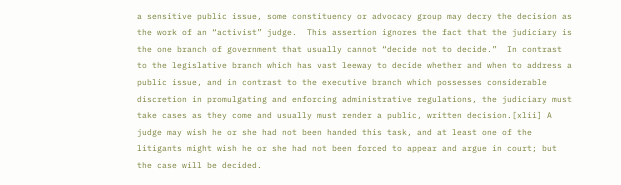a sensitive public issue, some constituency or advocacy group may decry the decision as the work of an “activist” judge.  This assertion ignores the fact that the judiciary is the one branch of government that usually cannot “decide not to decide.”  In contrast to the legislative branch which has vast leeway to decide whether and when to address a public issue, and in contrast to the executive branch which possesses considerable discretion in promulgating and enforcing administrative regulations, the judiciary must take cases as they come and usually must render a public, written decision.[xlii] A judge may wish he or she had not been handed this task, and at least one of the litigants might wish he or she had not been forced to appear and argue in court; but the case will be decided.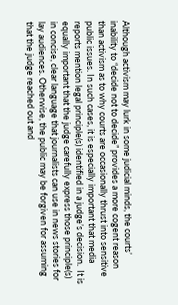Although activism may lurk in some judicial minds, the courts’ inability to “decide not to decide” provides a more cogent reason than activism as to why courts are occasionally thrust into sensitive public issues. In such cases, it is especially important that media reports mention legal principle(s) identified in a judge’s decision.  It is equally important that the judge carefully express those principle(s) in concise, clear language that journalists can use in news stories for lay audiences. Otherwise, the public may be forgiven for assuming that the judge reached out and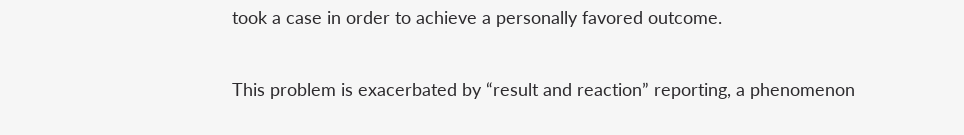took a case in order to achieve a personally favored outcome.

This problem is exacerbated by “result and reaction” reporting, a phenomenon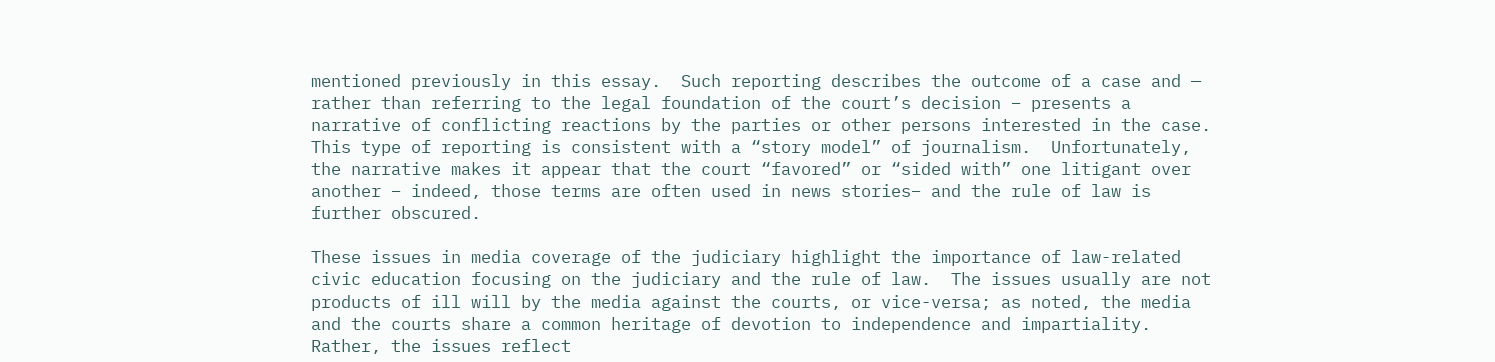mentioned previously in this essay.  Such reporting describes the outcome of a case and — rather than referring to the legal foundation of the court’s decision – presents a narrative of conflicting reactions by the parties or other persons interested in the case.  This type of reporting is consistent with a “story model” of journalism.  Unfortunately, the narrative makes it appear that the court “favored” or “sided with” one litigant over another – indeed, those terms are often used in news stories− and the rule of law is further obscured.

These issues in media coverage of the judiciary highlight the importance of law-related civic education focusing on the judiciary and the rule of law.  The issues usually are not products of ill will by the media against the courts, or vice-versa; as noted, the media and the courts share a common heritage of devotion to independence and impartiality.  Rather, the issues reflect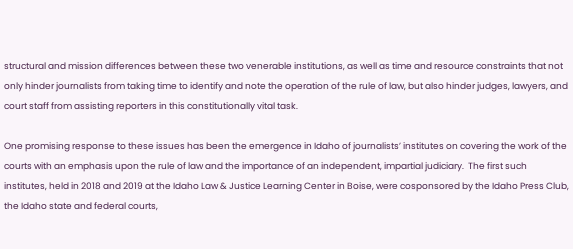structural and mission differences between these two venerable institutions, as well as time and resource constraints that not only hinder journalists from taking time to identify and note the operation of the rule of law, but also hinder judges, lawyers, and court staff from assisting reporters in this constitutionally vital task.

One promising response to these issues has been the emergence in Idaho of journalists’ institutes on covering the work of the courts with an emphasis upon the rule of law and the importance of an independent, impartial judiciary.  The first such institutes, held in 2018 and 2019 at the Idaho Law & Justice Learning Center in Boise, were cosponsored by the Idaho Press Club, the Idaho state and federal courts,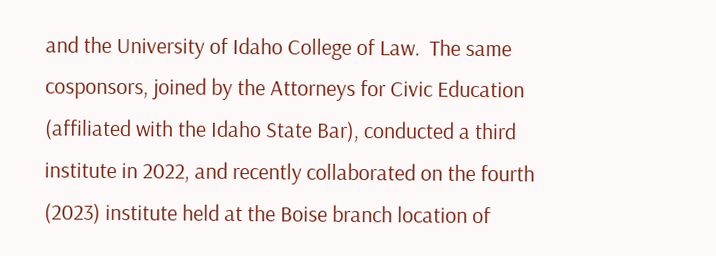and the University of Idaho College of Law.  The same cosponsors, joined by the Attorneys for Civic Education (affiliated with the Idaho State Bar), conducted a third institute in 2022, and recently collaborated on the fourth (2023) institute held at the Boise branch location of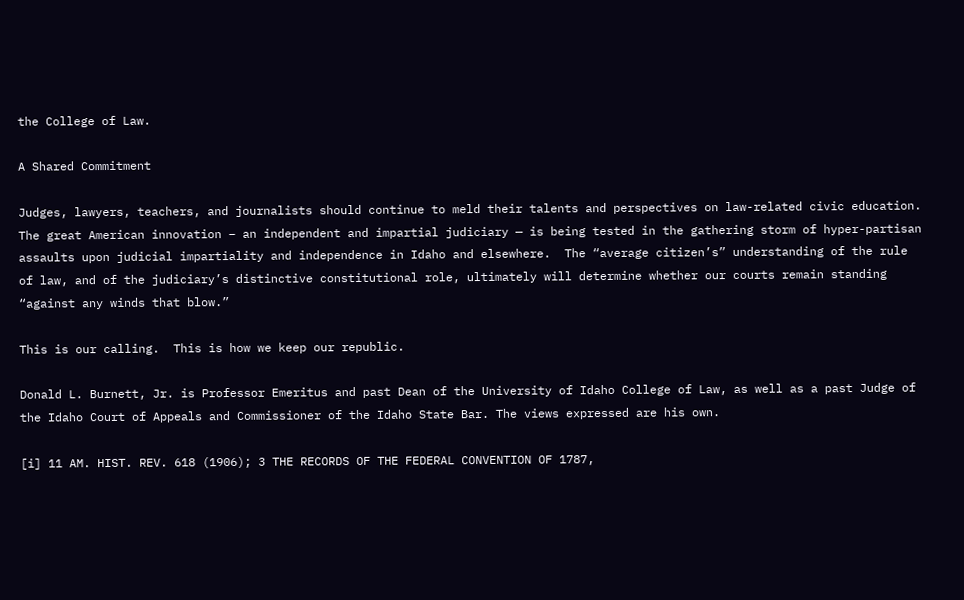the College of Law.

A Shared Commitment

Judges, lawyers, teachers, and journalists should continue to meld their talents and perspectives on law-related civic education.  The great American innovation – an independent and impartial judiciary — is being tested in the gathering storm of hyper-partisan assaults upon judicial impartiality and independence in Idaho and elsewhere.  The “average citizen’s” understanding of the rule of law, and of the judiciary’s distinctive constitutional role, ultimately will determine whether our courts remain standing “against any winds that blow.”

This is our calling.  This is how we keep our republic.

Donald L. Burnett, Jr. is Professor Emeritus and past Dean of the University of Idaho College of Law, as well as a past Judge of the Idaho Court of Appeals and Commissioner of the Idaho State Bar. The views expressed are his own.

[i] 11 AM. HIST. REV. 618 (1906); 3 THE RECORDS OF THE FEDERAL CONVENTION OF 1787,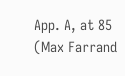App. A, at 85 (Max Farrand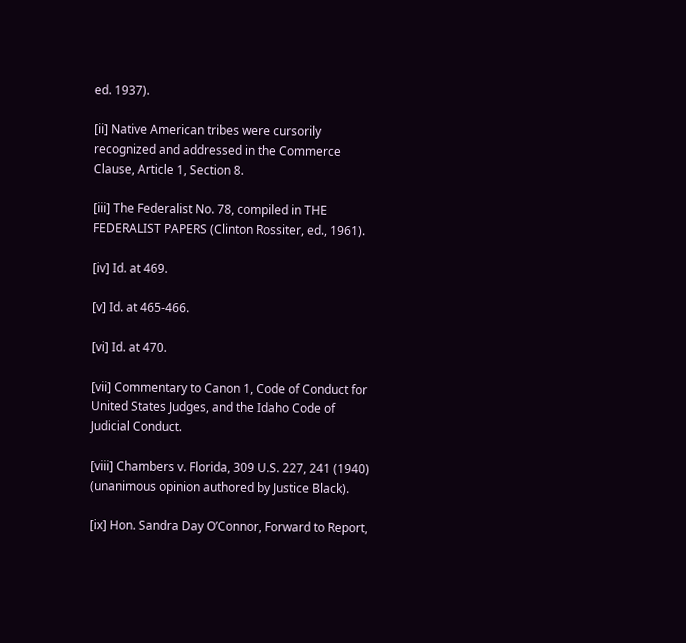ed. 1937).

[ii] Native American tribes were cursorily recognized and addressed in the Commerce Clause, Article 1, Section 8.

[iii] The Federalist No. 78, compiled in THE FEDERALIST PAPERS (Clinton Rossiter, ed., 1961).

[iv] Id. at 469.

[v] Id. at 465-466.

[vi] Id. at 470.

[vii] Commentary to Canon 1, Code of Conduct for United States Judges, and the Idaho Code of Judicial Conduct.

[viii] Chambers v. Florida, 309 U.S. 227, 241 (1940) (unanimous opinion authored by Justice Black).

[ix] Hon. Sandra Day O’Connor, Forward to Report,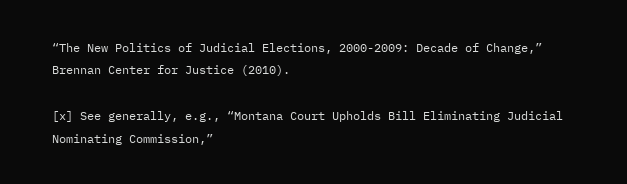“The New Politics of Judicial Elections, 2000-2009: Decade of Change,” Brennan Center for Justice (2010).

[x] See generally, e.g., “Montana Court Upholds Bill Eliminating Judicial Nominating Commission,”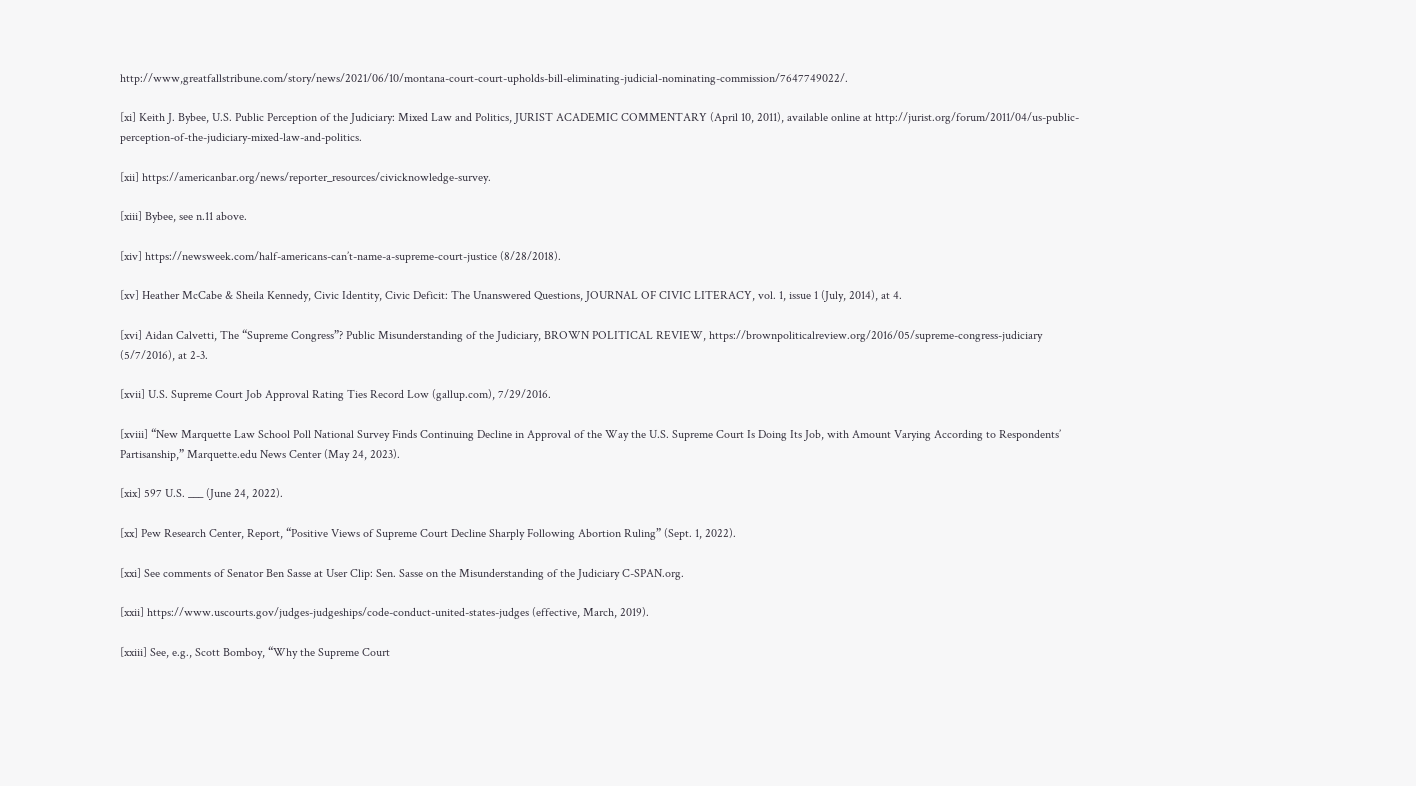http://www,greatfallstribune.com/story/news/2021/06/10/montana-court-court-upholds-bill-eliminating-judicial-nominating-commission/7647749022/.

[xi] Keith J. Bybee, U.S. Public Perception of the Judiciary: Mixed Law and Politics, JURIST ACADEMIC COMMENTARY (April 10, 2011), available online at http://jurist.org/forum/2011/04/us-public-perception-of-the-judiciary-mixed-law-and-politics.

[xii] https://americanbar.org/news/reporter_resources/civicknowledge-survey.

[xiii] Bybee, see n.11 above.

[xiv] https://newsweek.com/half-americans-can’t-name-a-supreme-court-justice (8/28/2018).

[xv] Heather McCabe & Sheila Kennedy, Civic Identity, Civic Deficit: The Unanswered Questions, JOURNAL OF CIVIC LITERACY, vol. 1, issue 1 (July, 2014), at 4.

[xvi] Aidan Calvetti, The “Supreme Congress”? Public Misunderstanding of the Judiciary, BROWN POLITICAL REVIEW, https://brownpoliticalreview.org/2016/05/supreme-congress-judiciary (5/7/2016), at 2-3.

[xvii] U.S. Supreme Court Job Approval Rating Ties Record Low (gallup.com), 7/29/2016.

[xviii] “New Marquette Law School Poll National Survey Finds Continuing Decline in Approval of the Way the U.S. Supreme Court Is Doing Its Job, with Amount Varying According to Respondents’ Partisanship,” Marquette.edu News Center (May 24, 2023).

[xix] 597 U.S. ___ (June 24, 2022).

[xx] Pew Research Center, Report, “Positive Views of Supreme Court Decline Sharply Following Abortion Ruling” (Sept. 1, 2022).

[xxi] See comments of Senator Ben Sasse at User Clip: Sen. Sasse on the Misunderstanding of the Judiciary C-SPAN.org.

[xxii] https://www.uscourts.gov/judges-judgeships/code-conduct-united-states-judges (effective, March, 2019).

[xxiii] See, e.g., Scott Bomboy, “Why the Supreme Court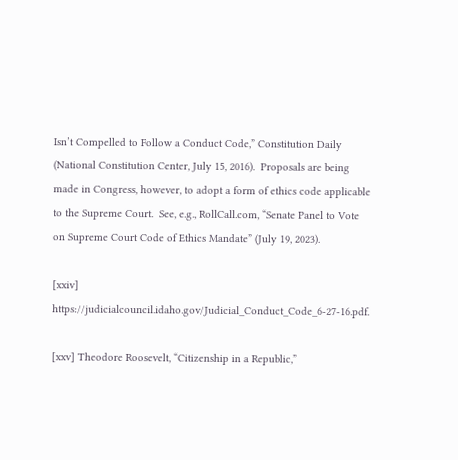Isn’t Compelled to Follow a Conduct Code,” Constitution Daily (National Constitution Center, July 15, 2016).  Proposals are being made in Congress, however, to adopt a form of ethics code applicable to the Supreme Court.  See, e.g., RollCall.com, “Senate Panel to Vote on Supreme Court Code of Ethics Mandate” (July 19, 2023).

[xxiv] https://judicialcouncil.idaho.gov/Judicial_Conduct_Code_6-27-16.pdf.

[xxv] Theodore Roosevelt, “Citizenship in a Republic,”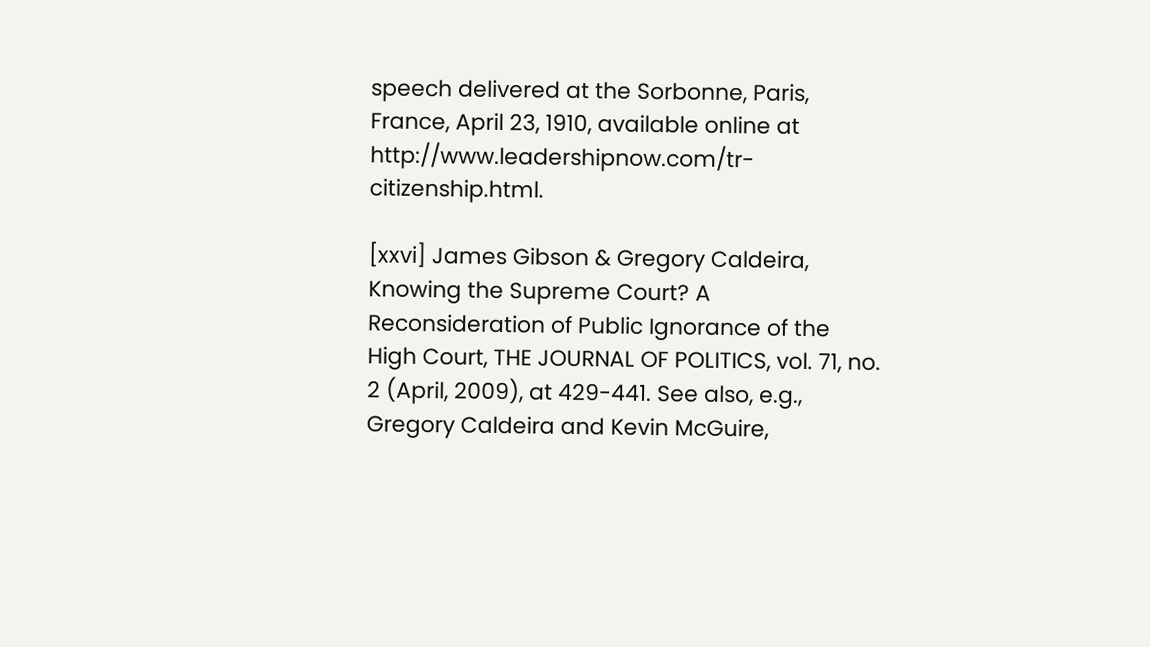speech delivered at the Sorbonne, Paris, France, April 23, 1910, available online at http://www.leadershipnow.com/tr-citizenship.html.

[xxvi] James Gibson & Gregory Caldeira, Knowing the Supreme Court? A Reconsideration of Public Ignorance of the High Court, THE JOURNAL OF POLITICS, vol. 71, no. 2 (April, 2009), at 429-441. See also, e.g.,  Gregory Caldeira and Kevin McGuire,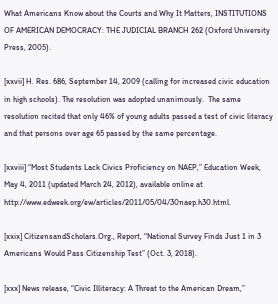What Americans Know about the Courts and Why It Matters, INSTITUTIONS OF AMERICAN DEMOCRACY: THE JUDICIAL BRANCH 262 (Oxford University Press, 2005).

[xxvii] H. Res. 686, September 14, 2009 (calling for increased civic education in high schools). The resolution was adopted unanimously.  The same resolution recited that only 46% of young adults passed a test of civic literacy and that persons over age 65 passed by the same percentage.

[xxviii] “Most Students Lack Civics Proficiency on NAEP,” Education Week, May 4, 2011 (updated March 24, 2012), available online at http://www.edweek.org/ew/articles/2011/05/04/30naep.h30.html.

[xxix] CitizensandScholars.Org., Report, “National Survey Finds Just 1 in 3 Americans Would Pass Citizenship Test” (Oct. 3, 2018).

[xxx] News release, “Civic Illiteracy: A Threat to the American Dream,”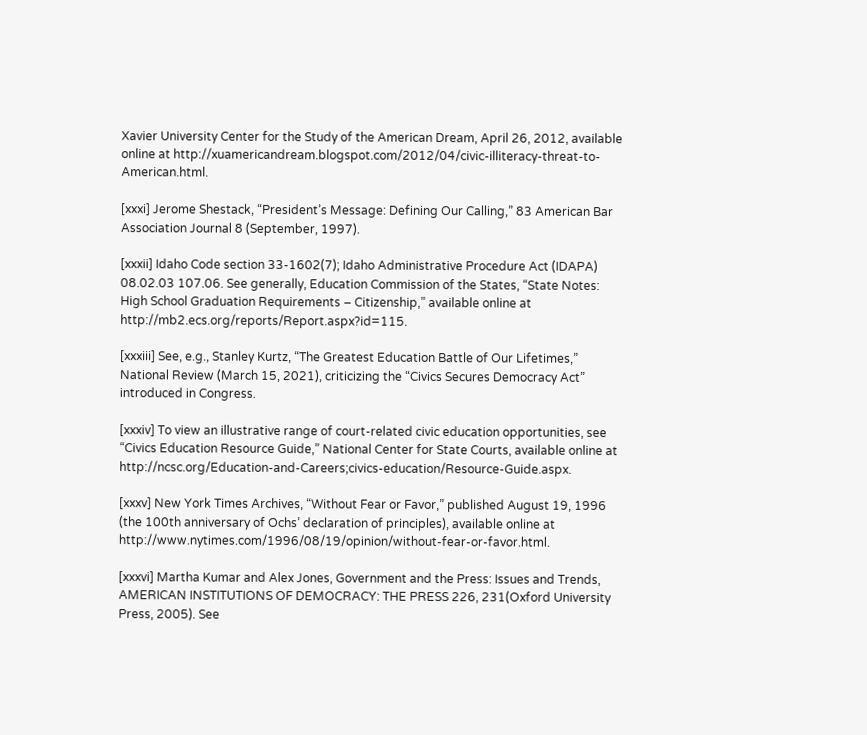Xavier University Center for the Study of the American Dream, April 26, 2012, available online at http://xuamericandream.blogspot.com/2012/04/civic-illiteracy-threat-to-American.html.

[xxxi] Jerome Shestack, “President’s Message: Defining Our Calling,” 83 American Bar Association Journal 8 (September, 1997).

[xxxii] Idaho Code section 33-1602(7); Idaho Administrative Procedure Act (IDAPA) 08.02.03 107.06. See generally, Education Commission of the States, “State Notes: High School Graduation Requirements – Citizenship,” available online at http://mb2.ecs.org/reports/Report.aspx?id=115.

[xxxiii] See, e.g., Stanley Kurtz, “The Greatest Education Battle of Our Lifetimes,” National Review (March 15, 2021), criticizing the “Civics Secures Democracy Act” introduced in Congress.

[xxxiv] To view an illustrative range of court-related civic education opportunities, see “Civics Education Resource Guide,” National Center for State Courts, available online at http://ncsc.org/Education-and-Careers;civics-education/Resource-Guide.aspx.

[xxxv] New York Times Archives, “Without Fear or Favor,” published August 19, 1996 (the 100th anniversary of Ochs’ declaration of principles), available online at http://www.nytimes.com/1996/08/19/opinion/without-fear-or-favor.html.

[xxxvi] Martha Kumar and Alex Jones, Government and the Press: Issues and Trends, AMERICAN INSTITUTIONS OF DEMOCRACY: THE PRESS 226, 231(Oxford University Press, 2005). See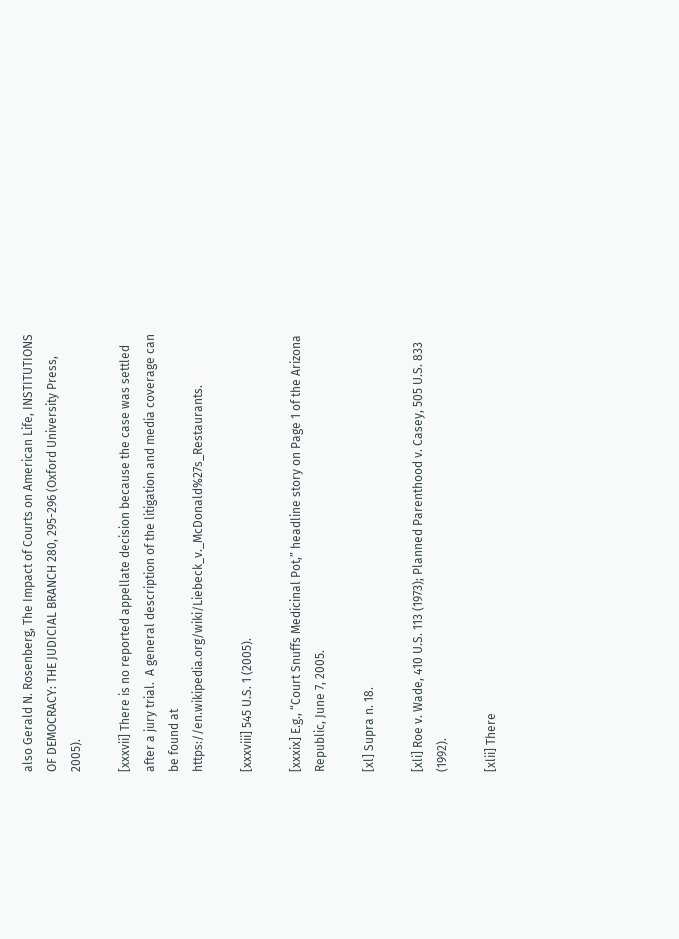also Gerald N. Rosenberg, The Impact of Courts on American Life, INSTITUTIONS OF DEMOCRACY: THE JUDICIAL BRANCH 280, 295-296 (Oxford University Press, 2005).

[xxxvii] There is no reported appellate decision because the case was settled after a jury trial.  A general description of the litigation and media coverage can be found at https://en.wikipedia.org/wiki/Liebeck_v._McDonald%27s_Restaurants.

[xxxviii] 545 U.S. 1 (2005).

[xxxix] E.g., “Court Snuffs Medicinal Pot,” headline story on Page 1 of the Arizona Republic, June 7, 2005.

[xl] Supra n. 18.

[xli] Roe v. Wade, 410 U.S. 113 (1973); Planned Parenthood v. Casey, 505 U.S. 833 (1992).

[xlii] There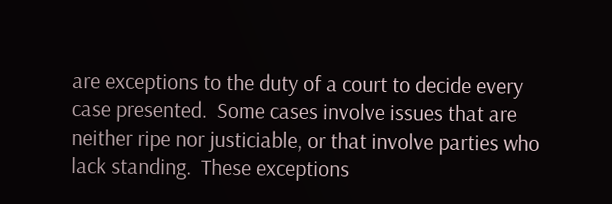are exceptions to the duty of a court to decide every case presented.  Some cases involve issues that are neither ripe nor justiciable, or that involve parties who lack standing.  These exceptions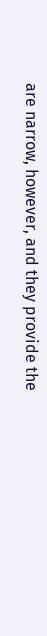are narrow, however, and they provide the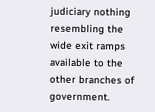judiciary nothing resembling the wide exit ramps available to the other branches of government.